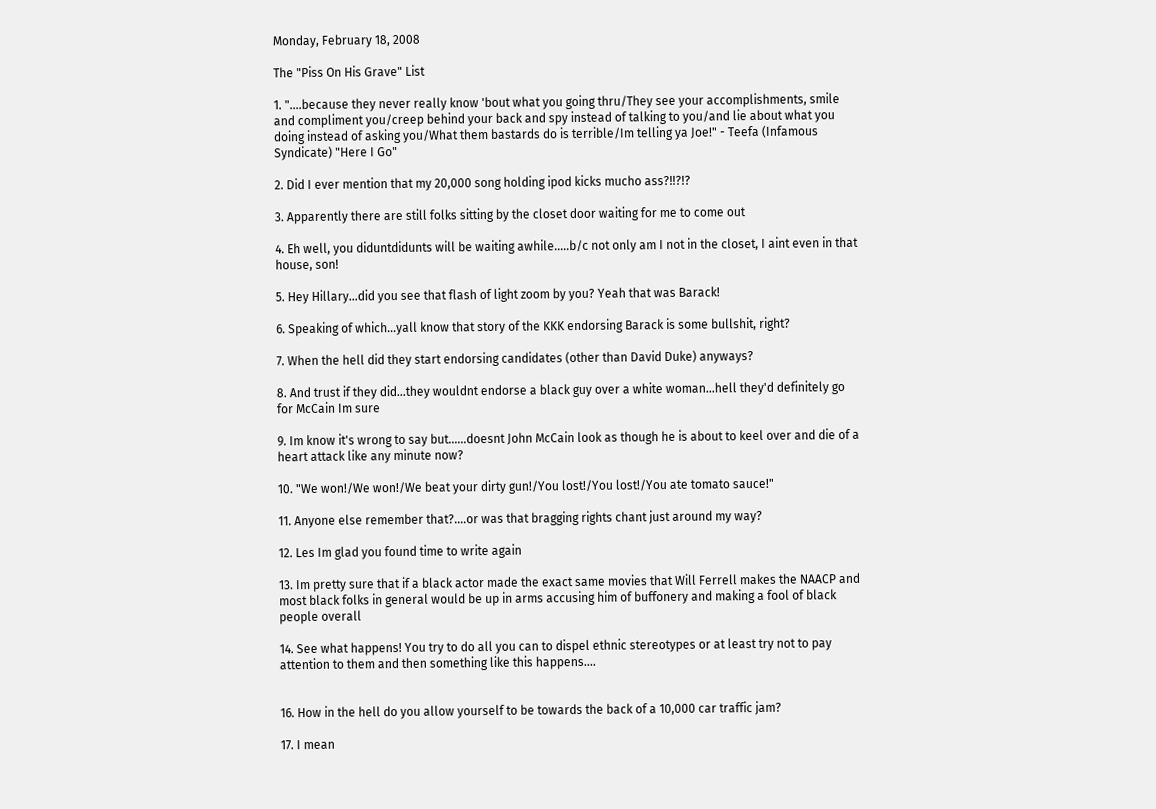Monday, February 18, 2008

The "Piss On His Grave" List

1. "....because they never really know 'bout what you going thru/They see your accomplishments, smile and compliment you/creep behind your back and spy instead of talking to you/and lie about what you doing instead of asking you/What them bastards do is terrible/Im telling ya Joe!" - Teefa (Infamous Syndicate) "Here I Go"

2. Did I ever mention that my 20,000 song holding ipod kicks mucho ass?!!?!?

3. Apparently there are still folks sitting by the closet door waiting for me to come out

4. Eh well, you diduntdidunts will be waiting awhile.....b/c not only am I not in the closet, I aint even in that house, son!

5. Hey Hillary...did you see that flash of light zoom by you? Yeah that was Barack!

6. Speaking of which...yall know that story of the KKK endorsing Barack is some bullshit, right?

7. When the hell did they start endorsing candidates (other than David Duke) anyways?

8. And trust if they did...they wouldnt endorse a black guy over a white woman...hell they'd definitely go for McCain Im sure

9. Im know it's wrong to say but......doesnt John McCain look as though he is about to keel over and die of a heart attack like any minute now?

10. "We won!/We won!/We beat your dirty gun!/You lost!/You lost!/You ate tomato sauce!"

11. Anyone else remember that?....or was that bragging rights chant just around my way?

12. Les Im glad you found time to write again

13. Im pretty sure that if a black actor made the exact same movies that Will Ferrell makes the NAACP and most black folks in general would be up in arms accusing him of buffonery and making a fool of black people overall

14. See what happens! You try to do all you can to dispel ethnic stereotypes or at least try not to pay attention to them and then something like this happens....


16. How in the hell do you allow yourself to be towards the back of a 10,000 car traffic jam?

17. I mean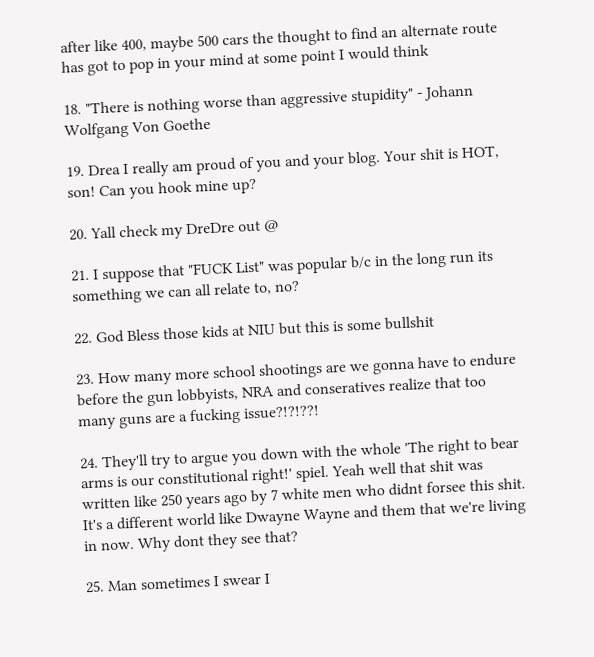after like 400, maybe 500 cars the thought to find an alternate route has got to pop in your mind at some point I would think

18. "There is nothing worse than aggressive stupidity" - Johann Wolfgang Von Goethe

19. Drea I really am proud of you and your blog. Your shit is HOT, son! Can you hook mine up?

20. Yall check my DreDre out @

21. I suppose that "FUCK List" was popular b/c in the long run its something we can all relate to, no?

22. God Bless those kids at NIU but this is some bullshit

23. How many more school shootings are we gonna have to endure before the gun lobbyists, NRA and conseratives realize that too many guns are a fucking issue?!?!??!

24. They'll try to argue you down with the whole 'The right to bear arms is our constitutional right!' spiel. Yeah well that shit was written like 250 years ago by 7 white men who didnt forsee this shit. It's a different world like Dwayne Wayne and them that we're living in now. Why dont they see that?

25. Man sometimes I swear I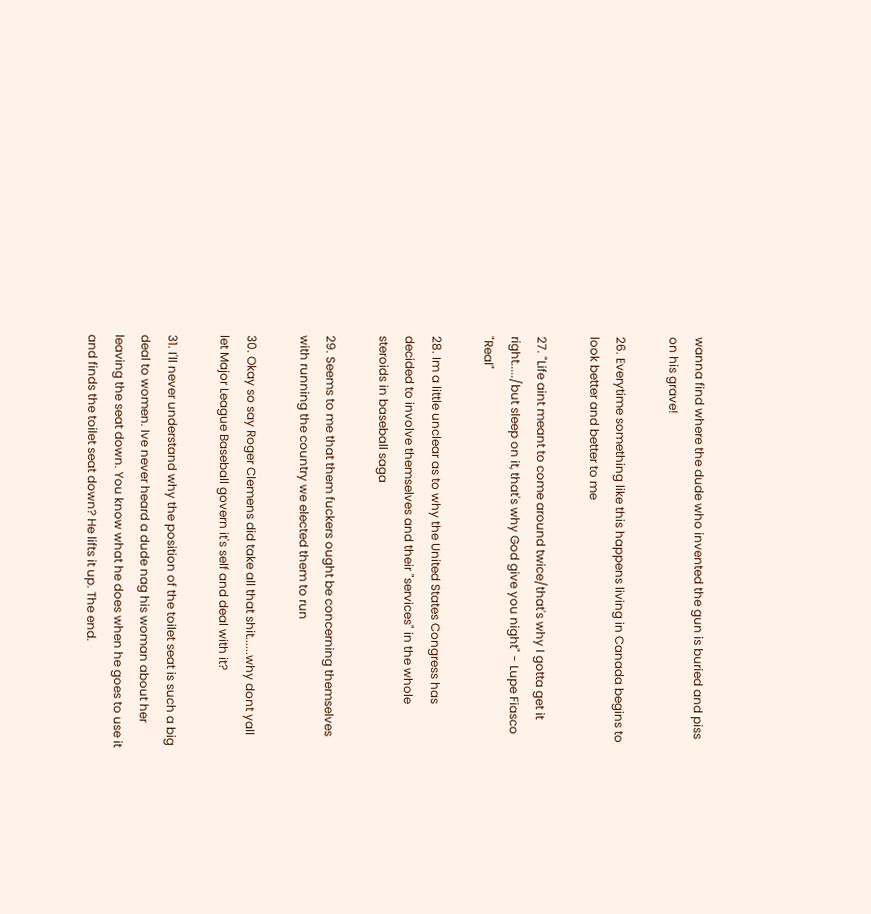wanna find where the dude who invented the gun is buried and piss on his grave!

26. Everytime something like this happens living in Canada begins to look better and better to me

27. "Life aint meant to come around twice/that's why I gotta get it right...../but sleep on it, that's why God give you night" - Lupe Fiasco "Real"

28. Im a little unclear as to why the United States Congress has decided to involve themselves and their "services" in the whole steroids in baseball saga

29. Seems to me that them fuckers ought be concerning themselves with running the country we elected them to run

30. Okay so say Roger Clemens did take all that shit......why dont yall let Major League Baseball govern it's self and deal with it?

31. I'll never understand why the position of the toilet seat is such a big deal to women. Ive never heard a dude nag his woman about her leaving the seat down. You know what he does when he goes to use it and finds the toilet seat down? He lifts it up. The end.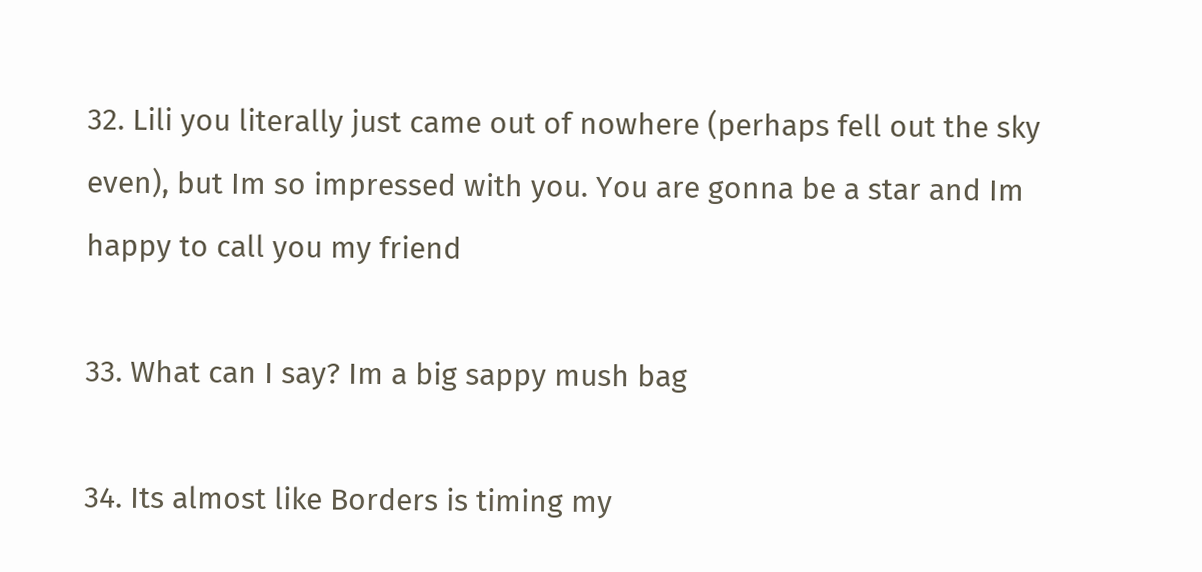32. Lili you literally just came out of nowhere (perhaps fell out the sky even), but Im so impressed with you. You are gonna be a star and Im happy to call you my friend

33. What can I say? Im a big sappy mush bag

34. Its almost like Borders is timing my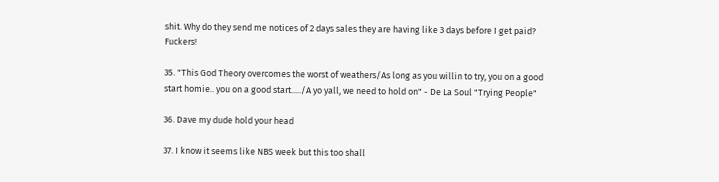shit. Why do they send me notices of 2 days sales they are having like 3 days before I get paid? Fuckers!

35. "This God Theory overcomes the worst of weathers/As long as you willin to try, you on a good start homie.. you on a good start...../A yo yall, we need to hold on" - De La Soul "Trying People"

36. Dave my dude hold your head

37. I know it seems like NBS week but this too shall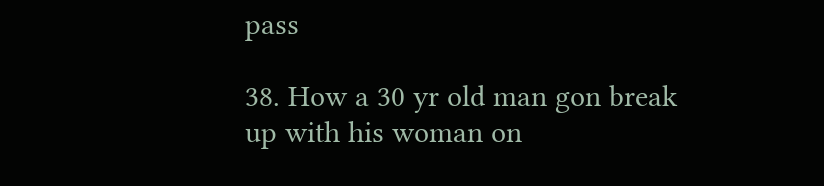pass

38. How a 30 yr old man gon break up with his woman on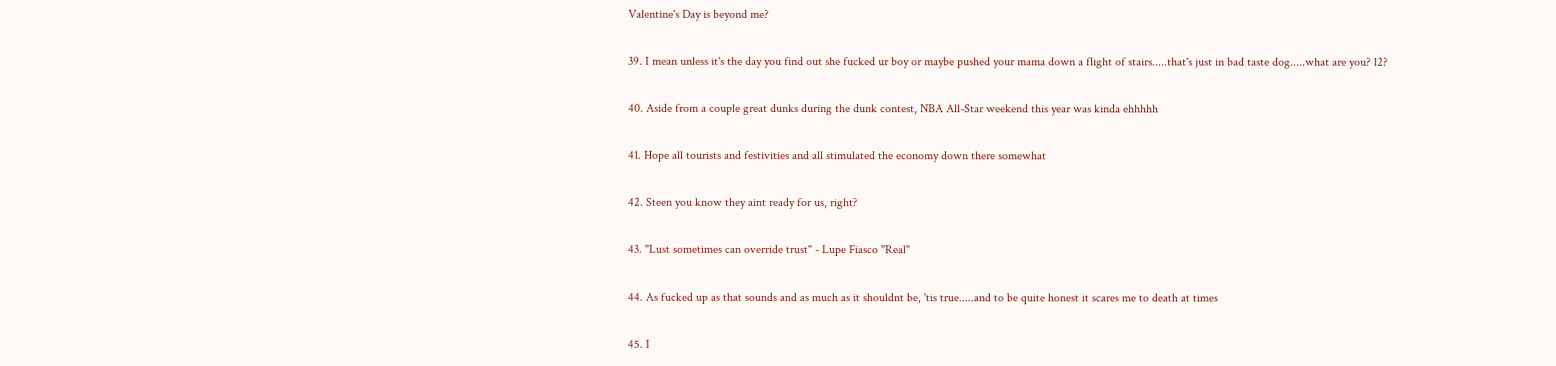Valentine's Day is beyond me?

39. I mean unless it's the day you find out she fucked ur boy or maybe pushed your mama down a flight of stairs.....that's just in bad taste dog.....what are you? 12?

40. Aside from a couple great dunks during the dunk contest, NBA All-Star weekend this year was kinda ehhhhh

41. Hope all tourists and festivities and all stimulated the economy down there somewhat

42. Steen you know they aint ready for us, right?

43. "Lust sometimes can override trust" - Lupe Fiasco "Real"

44. As fucked up as that sounds and as much as it shouldnt be, 'tis true.....and to be quite honest it scares me to death at times

45. I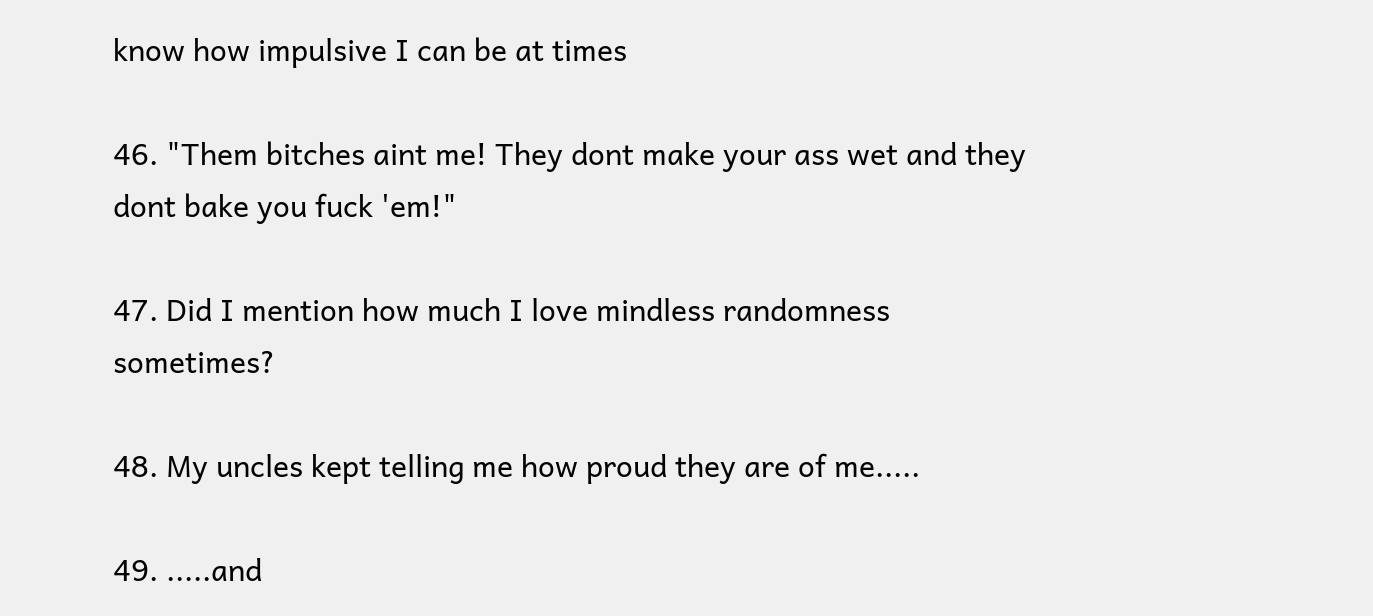know how impulsive I can be at times

46. "Them bitches aint me! They dont make your ass wet and they dont bake you fuck 'em!"

47. Did I mention how much I love mindless randomness sometimes?

48. My uncles kept telling me how proud they are of me.....

49. .....and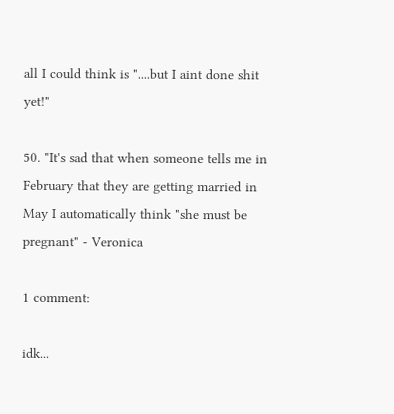all I could think is "....but I aint done shit yet!"

50. "It's sad that when someone tells me in February that they are getting married in May I automatically think "she must be pregnant" - Veronica

1 comment:

idk...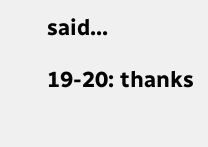said...

19-20: thanks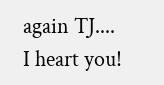again TJ.... I heart you!